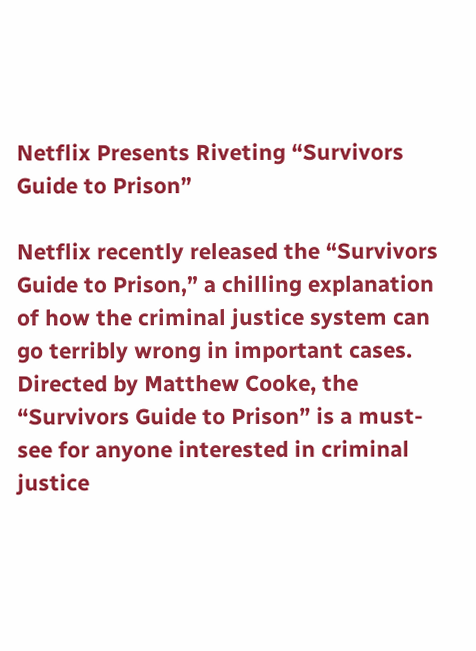Netflix Presents Riveting “Survivors Guide to Prison”

Netflix recently released the “Survivors Guide to Prison,” a chilling explanation of how the criminal justice system can go terribly wrong in important cases. Directed by Matthew Cooke, the “Survivors Guide to Prison” is a must-see for anyone interested in criminal justice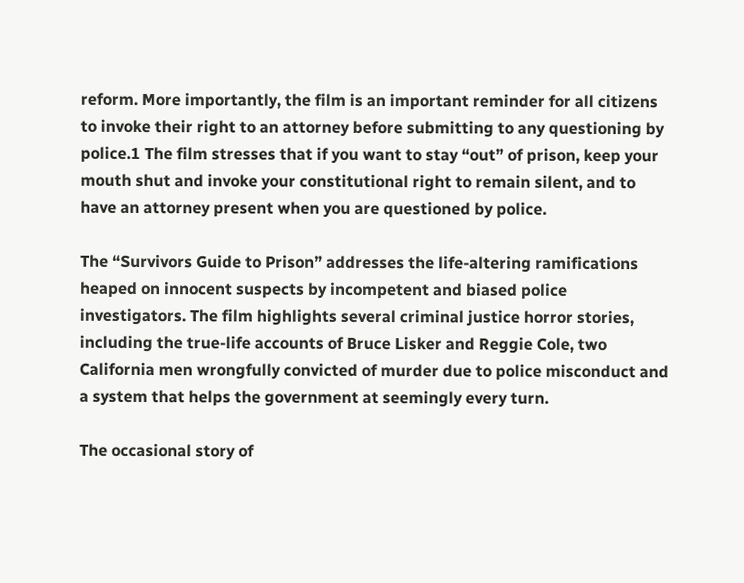reform. More importantly, the film is an important reminder for all citizens to invoke their right to an attorney before submitting to any questioning by police.1 The film stresses that if you want to stay “out” of prison, keep your mouth shut and invoke your constitutional right to remain silent, and to have an attorney present when you are questioned by police.

The “Survivors Guide to Prison” addresses the life-altering ramifications heaped on innocent suspects by incompetent and biased police investigators. The film highlights several criminal justice horror stories, including the true-life accounts of Bruce Lisker and Reggie Cole, two California men wrongfully convicted of murder due to police misconduct and a system that helps the government at seemingly every turn.

The occasional story of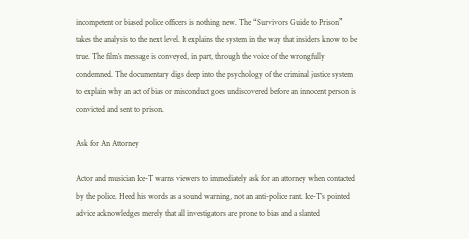incompetent or biased police officers is nothing new. The “Survivors Guide to Prison” takes the analysis to the next level. It explains the system in the way that insiders know to be true. The film’s message is conveyed, in part, through the voice of the wrongfully condemned. The documentary digs deep into the psychology of the criminal justice system to explain why an act of bias or misconduct goes undiscovered before an innocent person is convicted and sent to prison.

Ask for An Attorney

Actor and musician Ice-T warns viewers to immediately ask for an attorney when contacted by the police. Heed his words as a sound warning, not an anti-police rant. Ice-T’s pointed advice acknowledges merely that all investigators are prone to bias and a slanted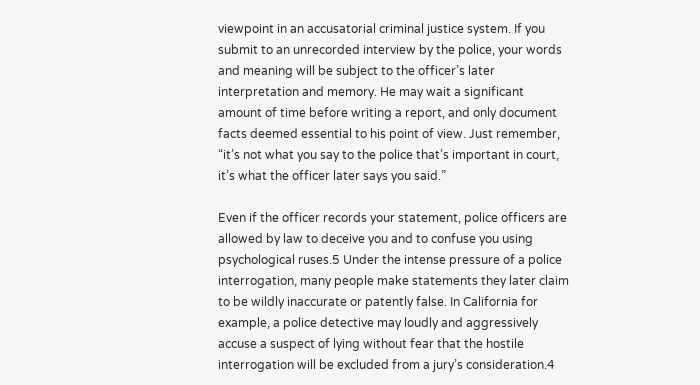viewpoint in an accusatorial criminal justice system. If you submit to an unrecorded interview by the police, your words and meaning will be subject to the officer’s later interpretation and memory. He may wait a significant amount of time before writing a report, and only document facts deemed essential to his point of view. Just remember, “it’s not what you say to the police that’s important in court, it’s what the officer later says you said.”

Even if the officer records your statement, police officers are allowed by law to deceive you and to confuse you using psychological ruses.5 Under the intense pressure of a police interrogation, many people make statements they later claim to be wildly inaccurate or patently false. In California for example, a police detective may loudly and aggressively accuse a suspect of lying without fear that the hostile interrogation will be excluded from a jury’s consideration.4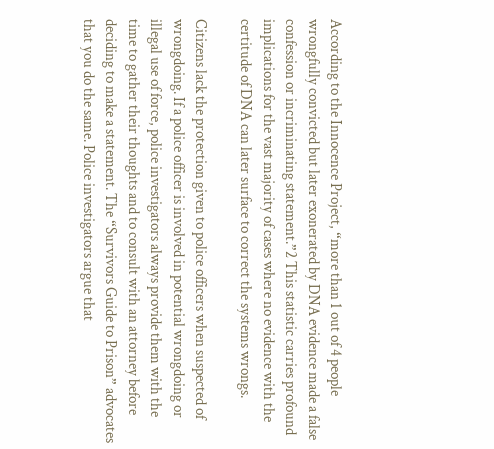According to the Innocence Project, “more than 1 out of 4 people wrongfully convicted but later exonerated by DNA evidence made a false confession or incriminating statement.”2 This statistic carries profound implications for the vast majority of cases where no evidence with the certitude of DNA can later surface to correct the systems wrongs.

Citizens lack the protection given to police officers when suspected of wrongdoing. If a police officer is involved in potential wrongdoing or illegal use of force, police investigators always provide them with the time to gather their thoughts and to consult with an attorney before deciding to make a statement. The “Survivors Guide to Prison” advocates that you do the same. Police investigators argue that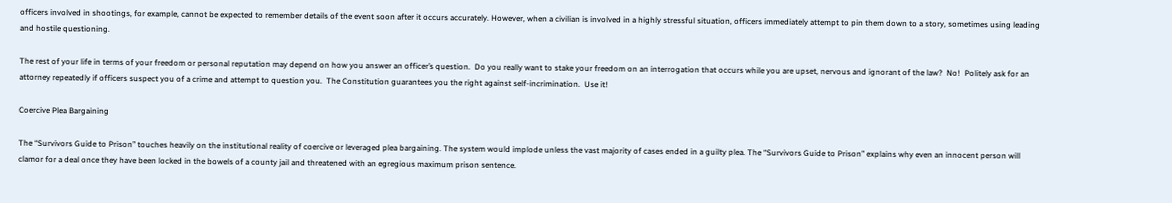officers involved in shootings, for example, cannot be expected to remember details of the event soon after it occurs accurately. However, when a civilian is involved in a highly stressful situation, officers immediately attempt to pin them down to a story, sometimes using leading and hostile questioning.

The rest of your life in terms of your freedom or personal reputation may depend on how you answer an officer’s question.  Do you really want to stake your freedom on an interrogation that occurs while you are upset, nervous and ignorant of the law?  No!  Politely ask for an attorney repeatedly if officers suspect you of a crime and attempt to question you.  The Constitution guarantees you the right against self-incrimination.  Use it!

Coercive Plea Bargaining

The “Survivors Guide to Prison” touches heavily on the institutional reality of coercive or leveraged plea bargaining. The system would implode unless the vast majority of cases ended in a guilty plea. The “Survivors Guide to Prison” explains why even an innocent person will clamor for a deal once they have been locked in the bowels of a county jail and threatened with an egregious maximum prison sentence.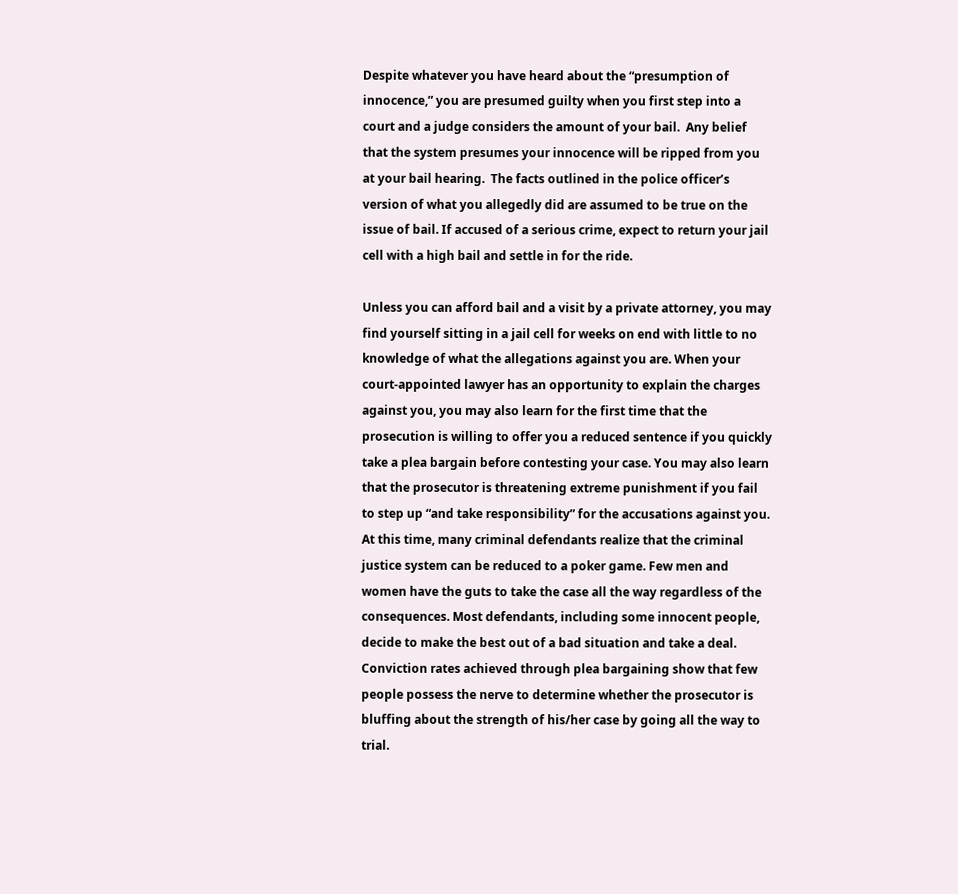Despite whatever you have heard about the “presumption of innocence,” you are presumed guilty when you first step into a court and a judge considers the amount of your bail.  Any belief that the system presumes your innocence will be ripped from you at your bail hearing.  The facts outlined in the police officer’s version of what you allegedly did are assumed to be true on the issue of bail. If accused of a serious crime, expect to return your jail cell with a high bail and settle in for the ride.

Unless you can afford bail and a visit by a private attorney, you may find yourself sitting in a jail cell for weeks on end with little to no knowledge of what the allegations against you are. When your court-appointed lawyer has an opportunity to explain the charges against you, you may also learn for the first time that the prosecution is willing to offer you a reduced sentence if you quickly take a plea bargain before contesting your case. You may also learn that the prosecutor is threatening extreme punishment if you fail to step up “and take responsibility” for the accusations against you. At this time, many criminal defendants realize that the criminal justice system can be reduced to a poker game. Few men and women have the guts to take the case all the way regardless of the consequences. Most defendants, including some innocent people, decide to make the best out of a bad situation and take a deal.   Conviction rates achieved through plea bargaining show that few people possess the nerve to determine whether the prosecutor is bluffing about the strength of his/her case by going all the way to trial.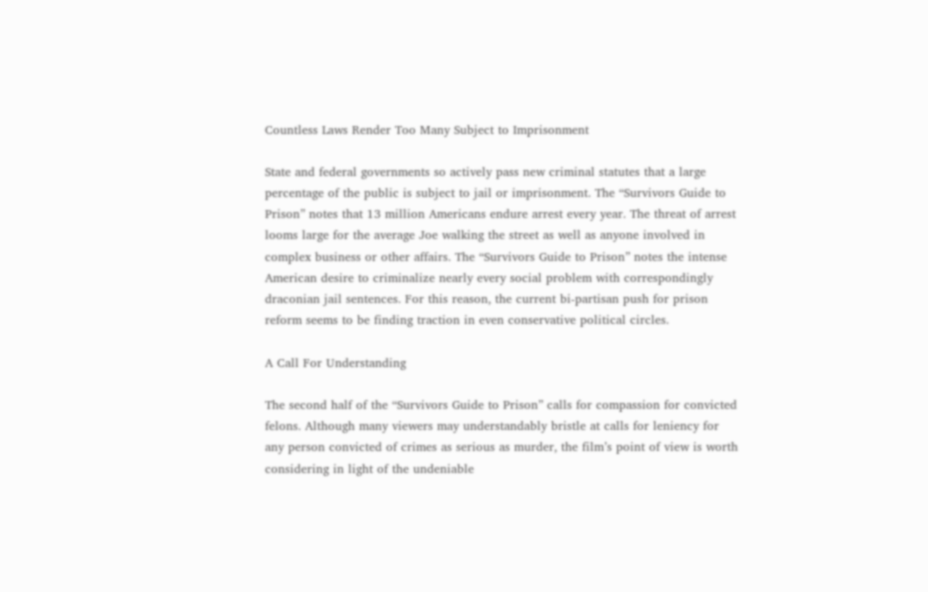Countless Laws Render Too Many Subject to Imprisonment

State and federal governments so actively pass new criminal statutes that a large percentage of the public is subject to jail or imprisonment. The “Survivors Guide to Prison” notes that 13 million Americans endure arrest every year. The threat of arrest looms large for the average Joe walking the street as well as anyone involved in complex business or other affairs. The “Survivors Guide to Prison” notes the intense American desire to criminalize nearly every social problem with correspondingly draconian jail sentences. For this reason, the current bi-partisan push for prison reform seems to be finding traction in even conservative political circles.

A Call For Understanding

The second half of the “Survivors Guide to Prison” calls for compassion for convicted felons. Although many viewers may understandably bristle at calls for leniency for any person convicted of crimes as serious as murder, the film’s point of view is worth considering in light of the undeniable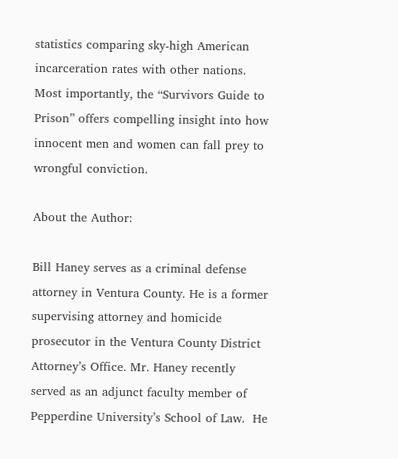statistics comparing sky-high American incarceration rates with other nations.  Most importantly, the “Survivors Guide to Prison” offers compelling insight into how innocent men and women can fall prey to wrongful conviction.

About the Author:

Bill Haney serves as a criminal defense attorney in Ventura County. He is a former supervising attorney and homicide prosecutor in the Ventura County District Attorney’s Office. Mr. Haney recently served as an adjunct faculty member of Pepperdine University’s School of Law.  He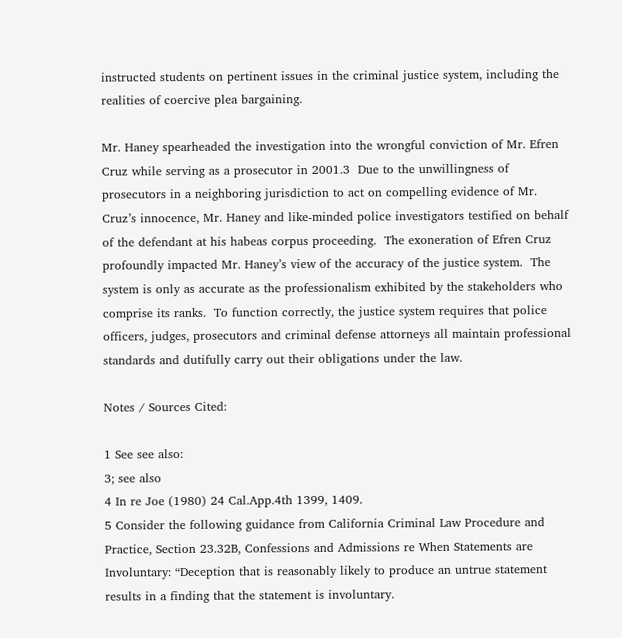instructed students on pertinent issues in the criminal justice system, including the realities of coercive plea bargaining.

Mr. Haney spearheaded the investigation into the wrongful conviction of Mr. Efren Cruz while serving as a prosecutor in 2001.3  Due to the unwillingness of prosecutors in a neighboring jurisdiction to act on compelling evidence of Mr. Cruz’s innocence, Mr. Haney and like-minded police investigators testified on behalf of the defendant at his habeas corpus proceeding.  The exoneration of Efren Cruz profoundly impacted Mr. Haney’s view of the accuracy of the justice system.  The system is only as accurate as the professionalism exhibited by the stakeholders who comprise its ranks.  To function correctly, the justice system requires that police officers, judges, prosecutors and criminal defense attorneys all maintain professional standards and dutifully carry out their obligations under the law.

Notes / Sources Cited:

1 See see also:
3; see also
4 In re Joe (1980) 24 Cal.App.4th 1399, 1409.
5 Consider the following guidance from California Criminal Law Procedure and Practice, Section 23.32B, Confessions and Admissions re When Statements are Involuntary: “Deception that is reasonably likely to produce an untrue statement results in a finding that the statement is involuntary.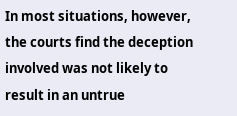In most situations, however, the courts find the deception involved was not likely to result in an untrue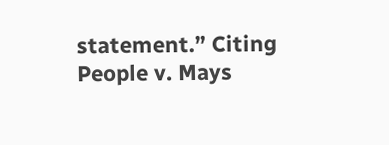statement.” Citing People v. Mays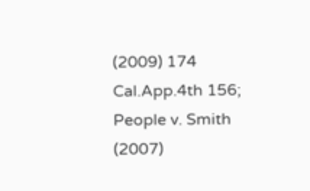(2009) 174 Cal.App.4th 156; People v. Smith (2007)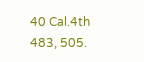40 Cal.4th 483, 505.